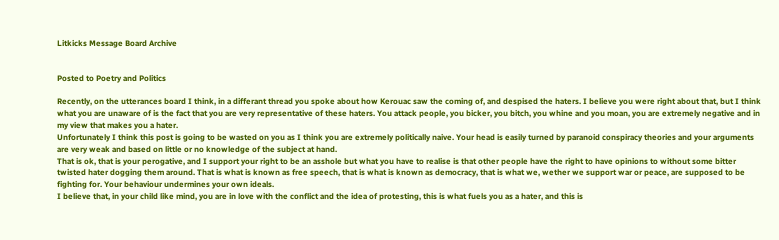Litkicks Message Board Archive


Posted to Poetry and Politics

Recently, on the utterances board I think, in a differant thread you spoke about how Kerouac saw the coming of, and despised the haters. I believe you were right about that, but I think what you are unaware of is the fact that you are very representative of these haters. You attack people, you bicker, you bitch, you whine and you moan, you are extremely negative and in my view that makes you a hater.
Unfortunately I think this post is going to be wasted on you as I think you are extremely politically naive. Your head is easily turned by paranoid conspiracy theories and your arguments are very weak and based on little or no knowledge of the subject at hand.
That is ok, that is your perogative, and I support your right to be an asshole but what you have to realise is that other people have the right to have opinions to without some bitter twisted hater dogging them around. That is what is known as free speech, that is what is known as democracy, that is what we, wether we support war or peace, are supposed to be fighting for. Your behaviour undermines your own ideals.
I believe that, in your child like mind, you are in love with the conflict and the idea of protesting, this is what fuels you as a hater, and this is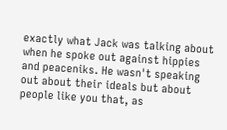exactly what Jack was talking about when he spoke out against hippies and peaceniks. He wasn't speaking out about their ideals but about people like you that, as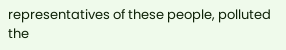representatives of these people, polluted the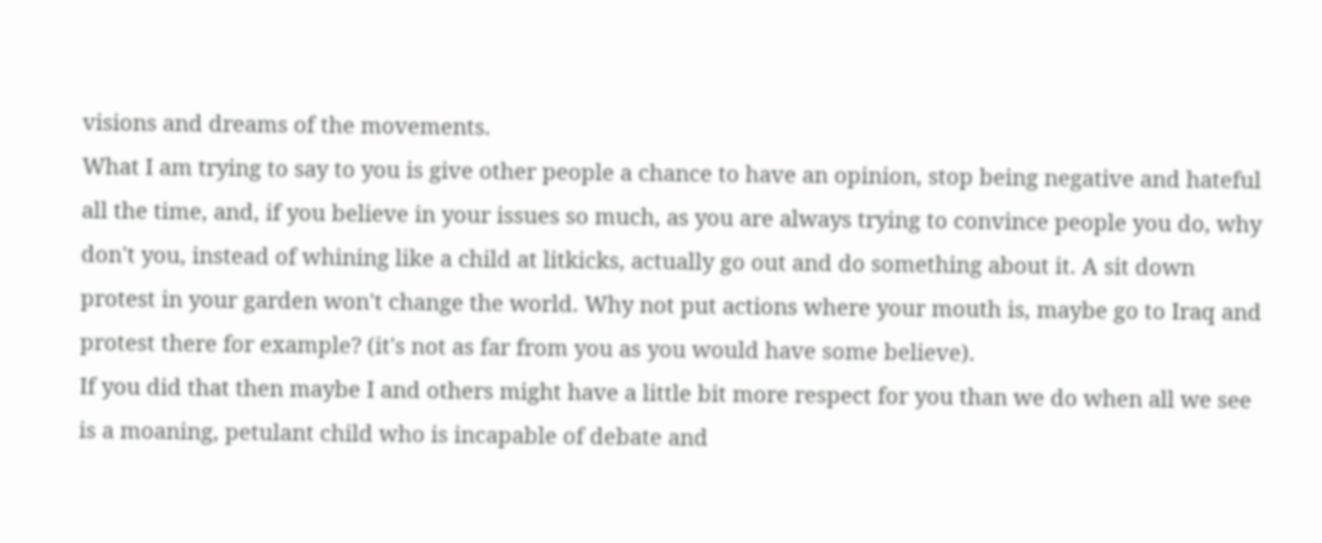visions and dreams of the movements.
What I am trying to say to you is give other people a chance to have an opinion, stop being negative and hateful all the time, and, if you believe in your issues so much, as you are always trying to convince people you do, why don't you, instead of whining like a child at litkicks, actually go out and do something about it. A sit down protest in your garden won't change the world. Why not put actions where your mouth is, maybe go to Iraq and protest there for example? (it's not as far from you as you would have some believe).
If you did that then maybe I and others might have a little bit more respect for you than we do when all we see is a moaning, petulant child who is incapable of debate and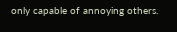only capable of annoying others.